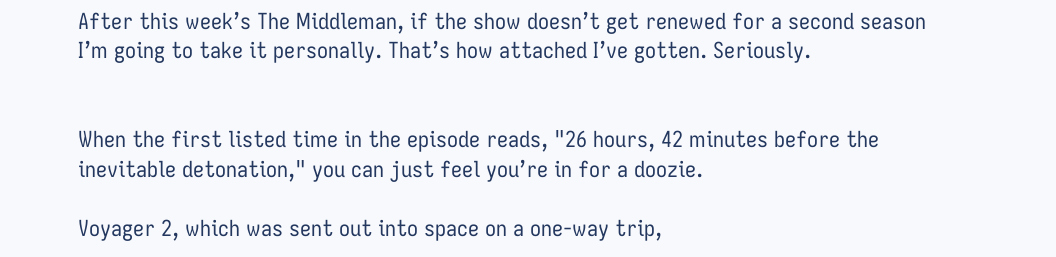After this week’s The Middleman, if the show doesn’t get renewed for a second season I’m going to take it personally. That’s how attached I’ve gotten. Seriously.


When the first listed time in the episode reads, "26 hours, 42 minutes before the inevitable detonation," you can just feel you’re in for a doozie.

Voyager 2, which was sent out into space on a one-way trip,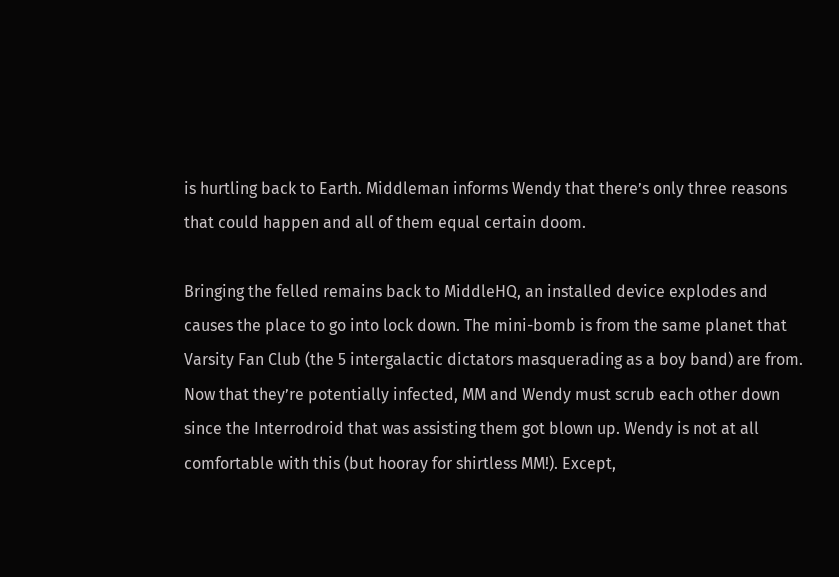is hurtling back to Earth. Middleman informs Wendy that there’s only three reasons that could happen and all of them equal certain doom.

Bringing the felled remains back to MiddleHQ, an installed device explodes and causes the place to go into lock down. The mini-bomb is from the same planet that Varsity Fan Club (the 5 intergalactic dictators masquerading as a boy band) are from. Now that they’re potentially infected, MM and Wendy must scrub each other down since the Interrodroid that was assisting them got blown up. Wendy is not at all comfortable with this (but hooray for shirtless MM!). Except,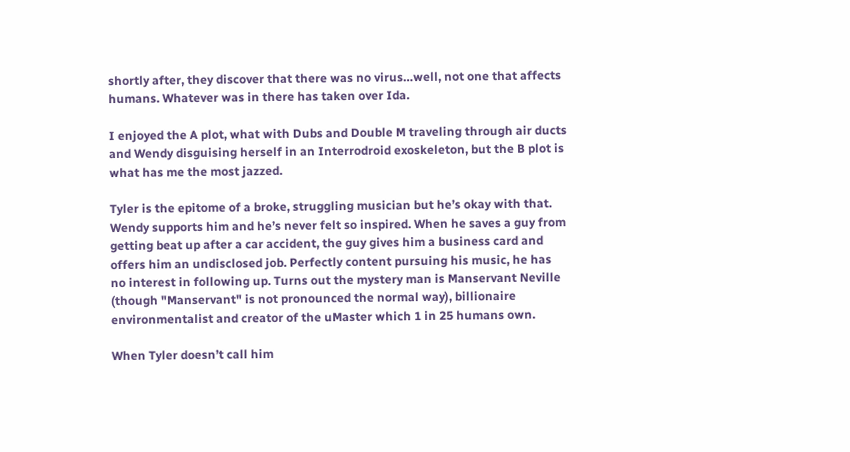shortly after, they discover that there was no virus…well, not one that affects humans. Whatever was in there has taken over Ida.

I enjoyed the A plot, what with Dubs and Double M traveling through air ducts and Wendy disguising herself in an Interrodroid exoskeleton, but the B plot is what has me the most jazzed.

Tyler is the epitome of a broke, struggling musician but he’s okay with that. Wendy supports him and he’s never felt so inspired. When he saves a guy from getting beat up after a car accident, the guy gives him a business card and offers him an undisclosed job. Perfectly content pursuing his music, he has no interest in following up. Turns out the mystery man is Manservant Neville (though "Manservant" is not pronounced the normal way), billionaire environmentalist and creator of the uMaster which 1 in 25 humans own.

When Tyler doesn’t call him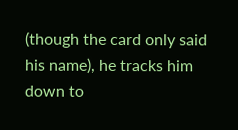(though the card only said his name), he tracks him down to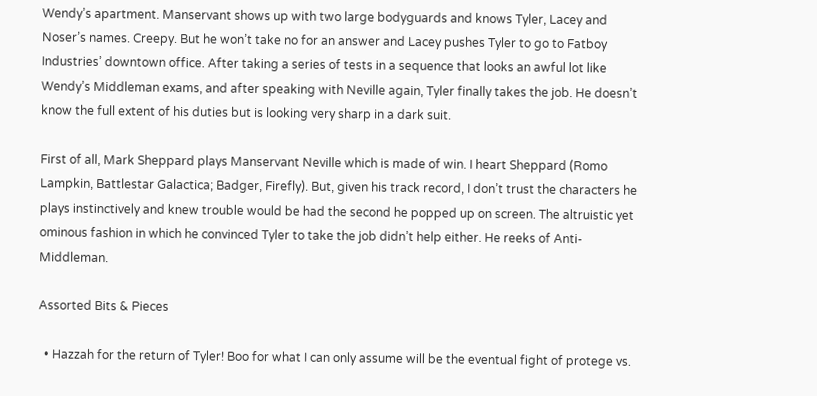Wendy’s apartment. Manservant shows up with two large bodyguards and knows Tyler, Lacey and Noser’s names. Creepy. But he won’t take no for an answer and Lacey pushes Tyler to go to Fatboy Industries’ downtown office. After taking a series of tests in a sequence that looks an awful lot like Wendy’s Middleman exams, and after speaking with Neville again, Tyler finally takes the job. He doesn’t know the full extent of his duties but is looking very sharp in a dark suit.

First of all, Mark Sheppard plays Manservant Neville which is made of win. I heart Sheppard (Romo Lampkin, Battlestar Galactica; Badger, Firefly). But, given his track record, I don’t trust the characters he plays instinctively and knew trouble would be had the second he popped up on screen. The altruistic yet ominous fashion in which he convinced Tyler to take the job didn’t help either. He reeks of Anti-Middleman.

Assorted Bits & Pieces

  • Hazzah for the return of Tyler! Boo for what I can only assume will be the eventual fight of protege vs.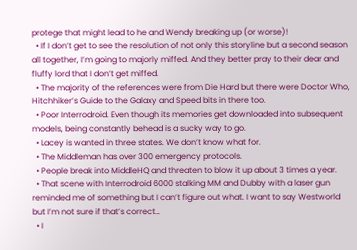protege that might lead to he and Wendy breaking up (or worse)!
  • If I don’t get to see the resolution of not only this storyline but a second season all together, I’m going to majorly miffed. And they better pray to their dear and fluffy lord that I don’t get miffed.
  • The majority of the references were from Die Hard but there were Doctor Who, Hitchhiker’s Guide to the Galaxy and Speed bits in there too.
  • Poor Interrodroid. Even though its memories get downloaded into subsequent models, being constantly behead is a sucky way to go.
  • Lacey is wanted in three states. We don’t know what for.
  • The Middleman has over 300 emergency protocols.
  • People break into MiddleHQ and threaten to blow it up about 3 times a year.
  • That scene with Interrodroid 6000 stalking MM and Dubby with a laser gun reminded me of something but I can’t figure out what. I want to say Westworld but I’m not sure if that’s correct…
  • I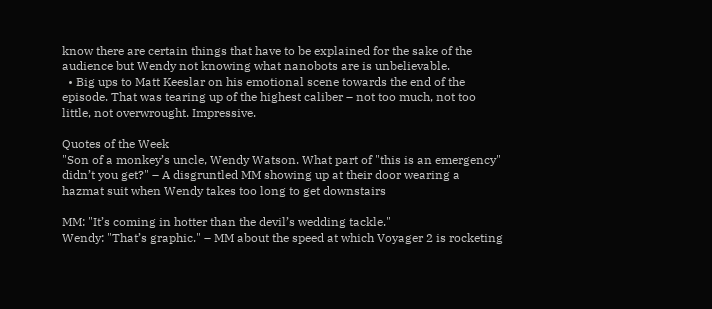know there are certain things that have to be explained for the sake of the audience but Wendy not knowing what nanobots are is unbelievable.
  • Big ups to Matt Keeslar on his emotional scene towards the end of the episode. That was tearing up of the highest caliber – not too much, not too little, not overwrought. Impressive.

Quotes of the Week
"Son of a monkey’s uncle, Wendy Watson. What part of "this is an emergency" didn’t you get?" – A disgruntled MM showing up at their door wearing a hazmat suit when Wendy takes too long to get downstairs

MM: "It’s coming in hotter than the devil’s wedding tackle."
Wendy: "That’s graphic." – MM about the speed at which Voyager 2 is rocketing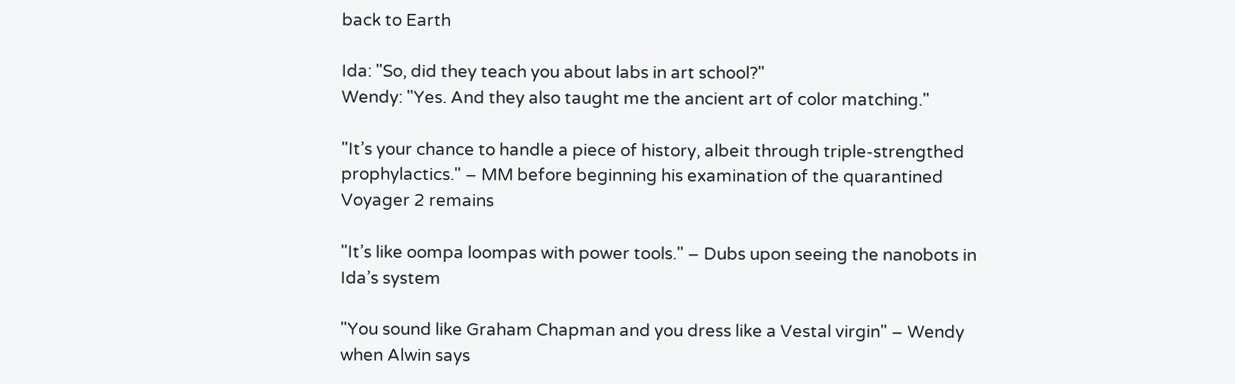back to Earth

Ida: "So, did they teach you about labs in art school?"
Wendy: "Yes. And they also taught me the ancient art of color matching."

"It’s your chance to handle a piece of history, albeit through triple-strengthed prophylactics." – MM before beginning his examination of the quarantined Voyager 2 remains

"It’s like oompa loompas with power tools." – Dubs upon seeing the nanobots in Ida’s system

"You sound like Graham Chapman and you dress like a Vestal virgin" – Wendy when Alwin says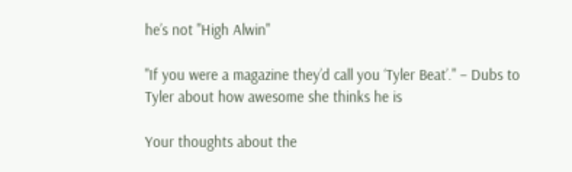he’s not "High Alwin"

"If you were a magazine they’d call you ‘Tyler Beat’." – Dubs to Tyler about how awesome she thinks he is

Your thoughts about the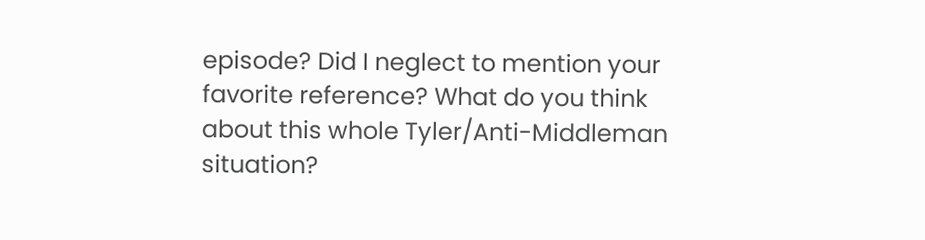episode? Did I neglect to mention your favorite reference? What do you think about this whole Tyler/Anti-Middleman situation?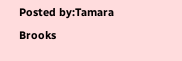Posted by:Tamara Brooks